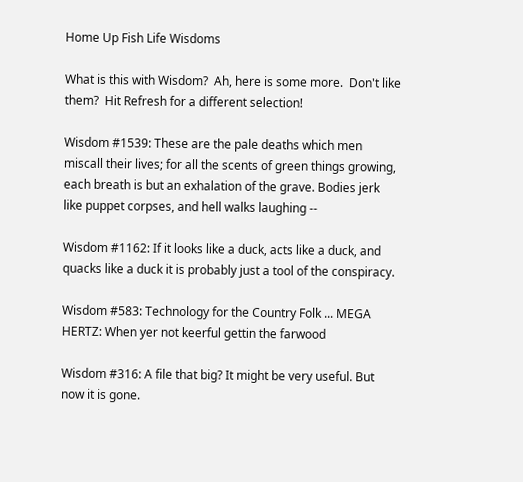Home Up Fish Life Wisdoms

What is this with Wisdom?  Ah, here is some more.  Don't like them?  Hit Refresh for a different selection!

Wisdom #1539: These are the pale deaths which men miscall their lives; for all the scents of green things growing, each breath is but an exhalation of the grave. Bodies jerk like puppet corpses, and hell walks laughing --

Wisdom #1162: If it looks like a duck, acts like a duck, and quacks like a duck it is probably just a tool of the conspiracy.

Wisdom #583: Technology for the Country Folk ... MEGA HERTZ: When yer not keerful gettin the farwood

Wisdom #316: A file that big? It might be very useful. But now it is gone.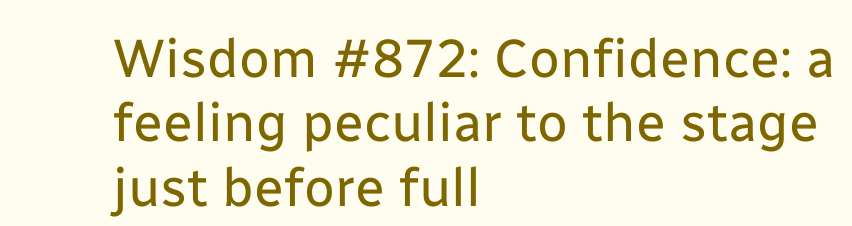Wisdom #872: Confidence: a feeling peculiar to the stage just before full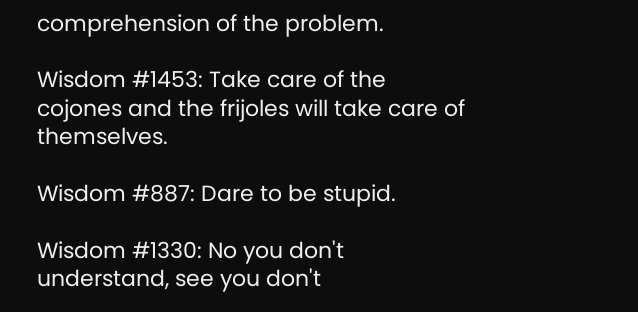comprehension of the problem.

Wisdom #1453: Take care of the cojones and the frijoles will take care of themselves.

Wisdom #887: Dare to be stupid.

Wisdom #1330: No you don't understand, see you don't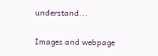understand...

Images and webpage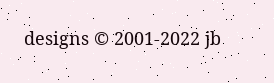designs © 2001-2022 jb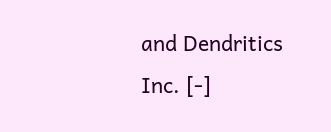and Dendritics Inc. [-]